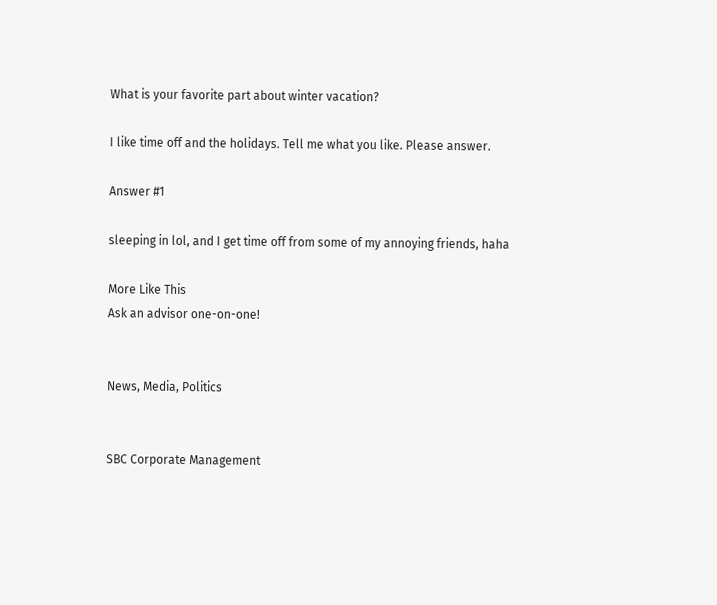What is your favorite part about winter vacation?

I like time off and the holidays. Tell me what you like. Please answer.

Answer #1

sleeping in lol, and I get time off from some of my annoying friends, haha

More Like This
Ask an advisor one-on-one!


News, Media, Politics


SBC Corporate Management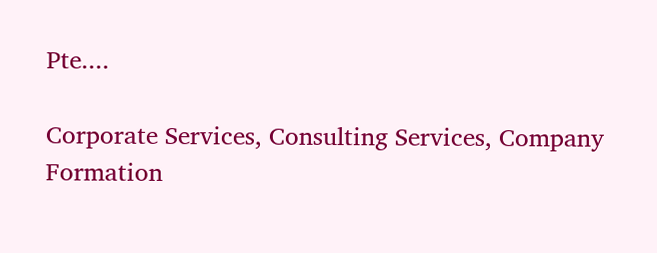Pte....

Corporate Services, Consulting Services, Company Formation